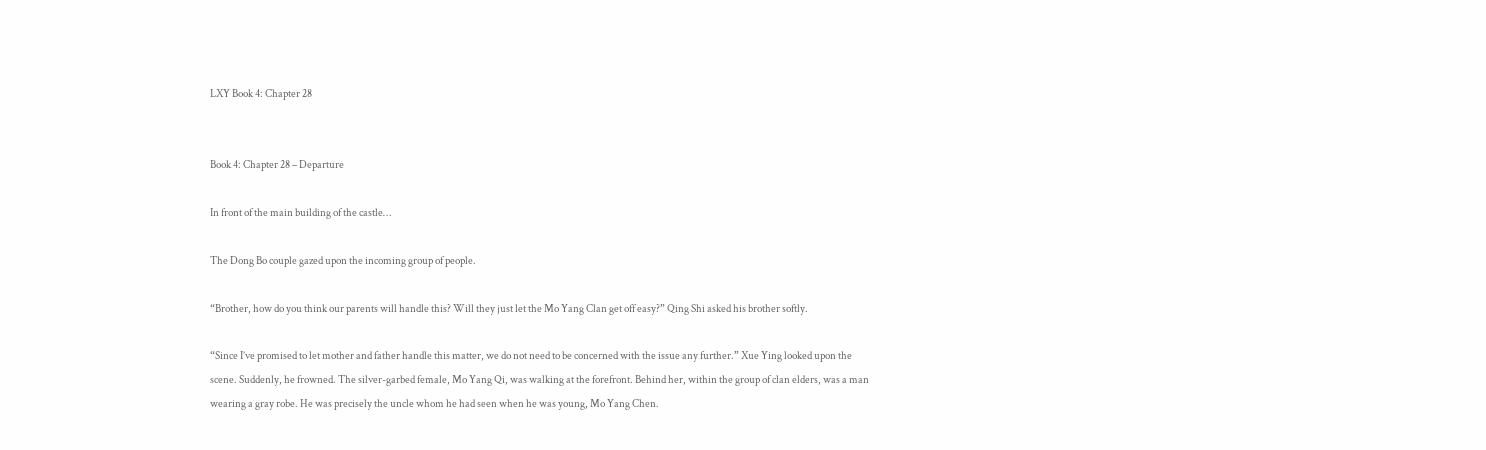LXY Book 4: Chapter 28


Book 4: Chapter 28 – Departure

In front of the main building of the castle…

The Dong Bo couple gazed upon the incoming group of people.

“Brother, how do you think our parents will handle this? Will they just let the Mo Yang Clan get off easy?” Qing Shi asked his brother softly.

“Since I’ve promised to let mother and father handle this matter, we do not need to be concerned with the issue any further.” Xue Ying looked upon the scene. Suddenly, he frowned. The silver-garbed female, Mo Yang Qi, was walking at the forefront. Behind her, within the group of clan elders, was a man wearing a gray robe. He was precisely the uncle whom he had seen when he was young, Mo Yang Chen.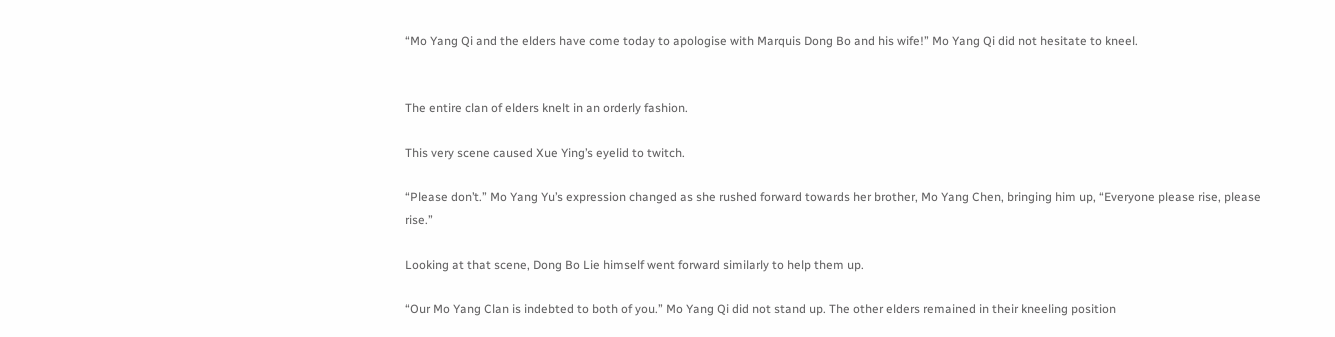“Mo Yang Qi and the elders have come today to apologise with Marquis Dong Bo and his wife!” Mo Yang Qi did not hesitate to kneel.


The entire clan of elders knelt in an orderly fashion.

This very scene caused Xue Ying’s eyelid to twitch.

“Please don’t.” Mo Yang Yu’s expression changed as she rushed forward towards her brother, Mo Yang Chen, bringing him up, “Everyone please rise, please rise.”

Looking at that scene, Dong Bo Lie himself went forward similarly to help them up.

“Our Mo Yang Clan is indebted to both of you.” Mo Yang Qi did not stand up. The other elders remained in their kneeling position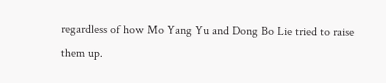regardless of how Mo Yang Yu and Dong Bo Lie tried to raise them up.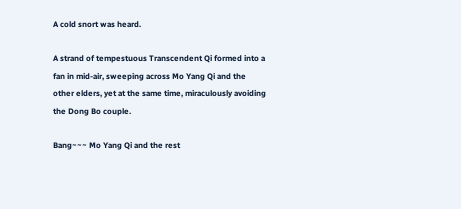A cold snort was heard.

A strand of tempestuous Transcendent Qi formed into a fan in mid-air, sweeping across Mo Yang Qi and the other elders, yet at the same time, miraculously avoiding the Dong Bo couple.

Bang~~~ Mo Yang Qi and the rest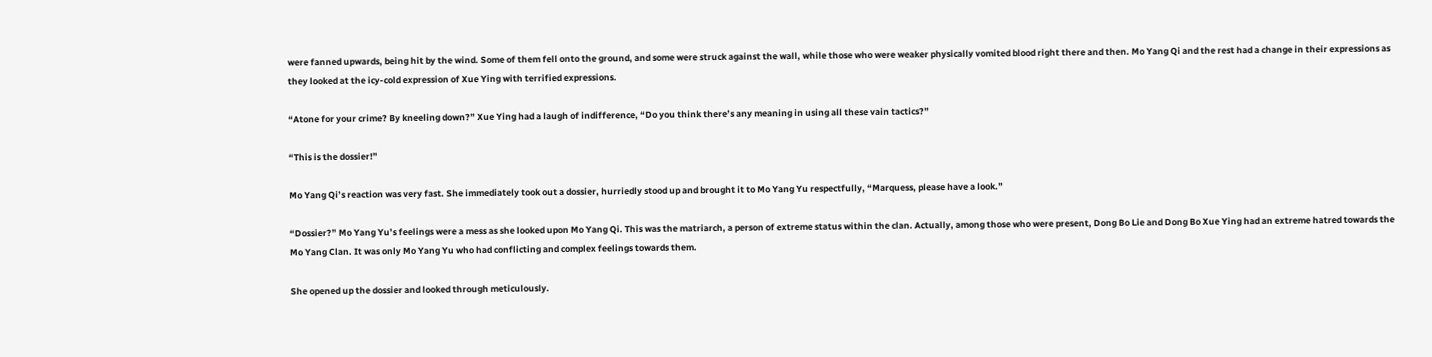were fanned upwards, being hit by the wind. Some of them fell onto the ground, and some were struck against the wall, while those who were weaker physically vomited blood right there and then. Mo Yang Qi and the rest had a change in their expressions as they looked at the icy-cold expression of Xue Ying with terrified expressions.

“Atone for your crime? By kneeling down?” Xue Ying had a laugh of indifference, “Do you think there’s any meaning in using all these vain tactics?”

“This is the dossier!”

Mo Yang Qi’s reaction was very fast. She immediately took out a dossier, hurriedly stood up and brought it to Mo Yang Yu respectfully, “Marquess, please have a look.”

“Dossier?” Mo Yang Yu’s feelings were a mess as she looked upon Mo Yang Qi. This was the matriarch, a person of extreme status within the clan. Actually, among those who were present, Dong Bo Lie and Dong Bo Xue Ying had an extreme hatred towards the Mo Yang Clan. It was only Mo Yang Yu who had conflicting and complex feelings towards them.

She opened up the dossier and looked through meticulously.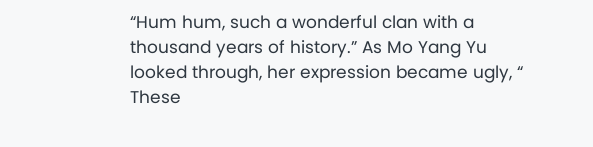“Hum hum, such a wonderful clan with a thousand years of history.” As Mo Yang Yu looked through, her expression became ugly, “ These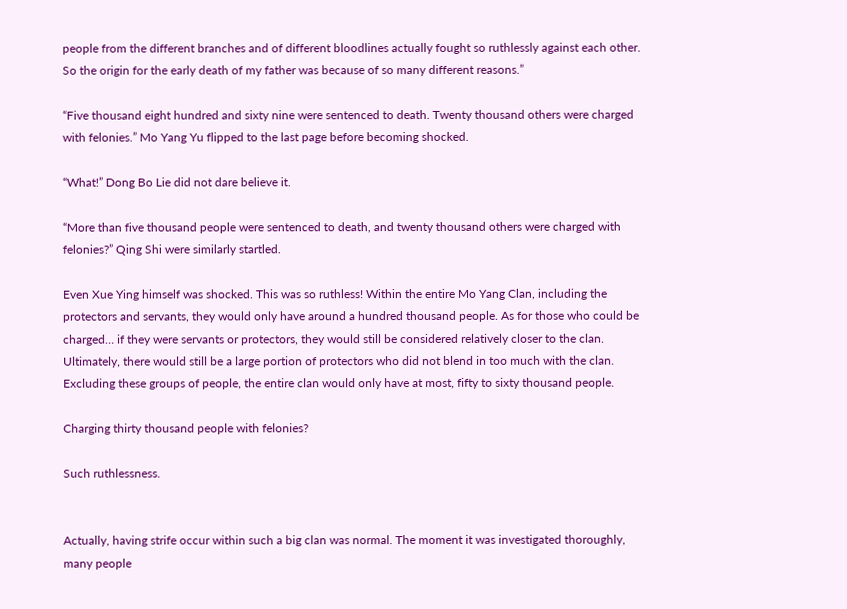people from the different branches and of different bloodlines actually fought so ruthlessly against each other. So the origin for the early death of my father was because of so many different reasons.”

“Five thousand eight hundred and sixty nine were sentenced to death. Twenty thousand others were charged with felonies.” Mo Yang Yu flipped to the last page before becoming shocked.

“What!” Dong Bo Lie did not dare believe it.

“More than five thousand people were sentenced to death, and twenty thousand others were charged with felonies?” Qing Shi were similarly startled.

Even Xue Ying himself was shocked. This was so ruthless! Within the entire Mo Yang Clan, including the protectors and servants, they would only have around a hundred thousand people. As for those who could be charged… if they were servants or protectors, they would still be considered relatively closer to the clan. Ultimately, there would still be a large portion of protectors who did not blend in too much with the clan. Excluding these groups of people, the entire clan would only have at most, fifty to sixty thousand people.

Charging thirty thousand people with felonies?

Such ruthlessness.


Actually, having strife occur within such a big clan was normal. The moment it was investigated thoroughly, many people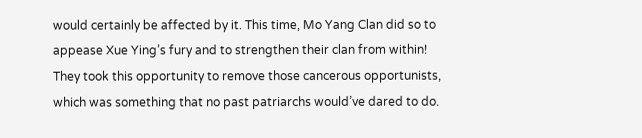would certainly be affected by it. This time, Mo Yang Clan did so to appease Xue Ying’s fury and to strengthen their clan from within! They took this opportunity to remove those cancerous opportunists, which was something that no past patriarchs would’ve dared to do.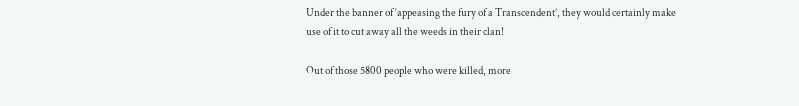Under the banner of ‘appeasing the fury of a Transcendent’, they would certainly make use of it to cut away all the weeds in their clan!

Out of those 5800 people who were killed, more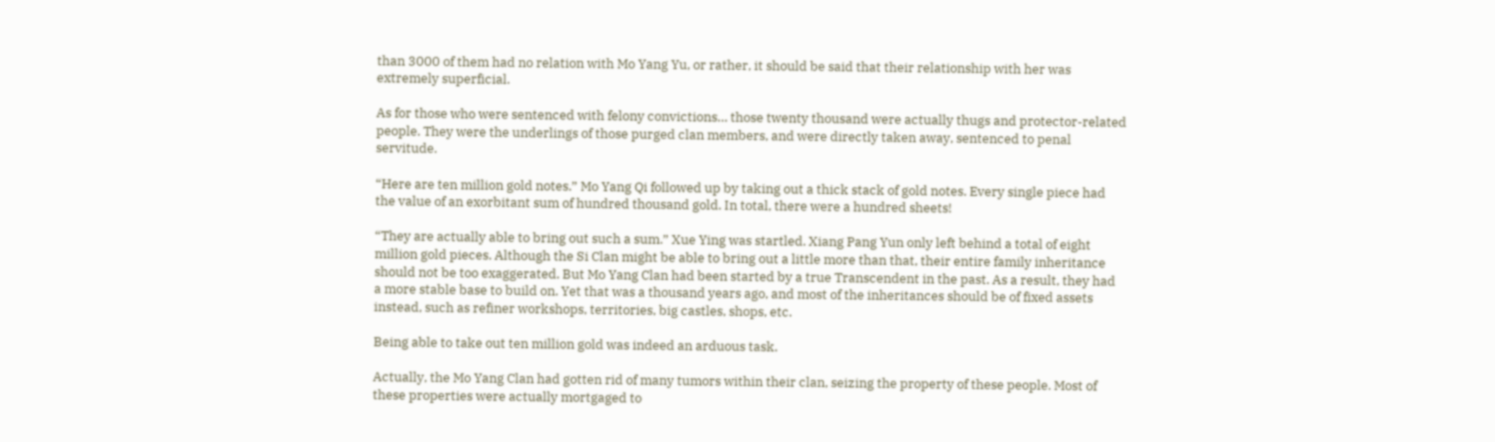than 3000 of them had no relation with Mo Yang Yu, or rather, it should be said that their relationship with her was extremely superficial.

As for those who were sentenced with felony convictions… those twenty thousand were actually thugs and protector-related people. They were the underlings of those purged clan members, and were directly taken away, sentenced to penal servitude.

“Here are ten million gold notes.” Mo Yang Qi followed up by taking out a thick stack of gold notes. Every single piece had the value of an exorbitant sum of hundred thousand gold. In total, there were a hundred sheets!

“They are actually able to bring out such a sum.” Xue Ying was startled. Xiang Pang Yun only left behind a total of eight million gold pieces. Although the Si Clan might be able to bring out a little more than that, their entire family inheritance should not be too exaggerated. But Mo Yang Clan had been started by a true Transcendent in the past. As a result, they had a more stable base to build on. Yet that was a thousand years ago, and most of the inheritances should be of fixed assets instead, such as refiner workshops, territories, big castles, shops, etc.

Being able to take out ten million gold was indeed an arduous task.

Actually, the Mo Yang Clan had gotten rid of many tumors within their clan, seizing the property of these people. Most of these properties were actually mortgaged to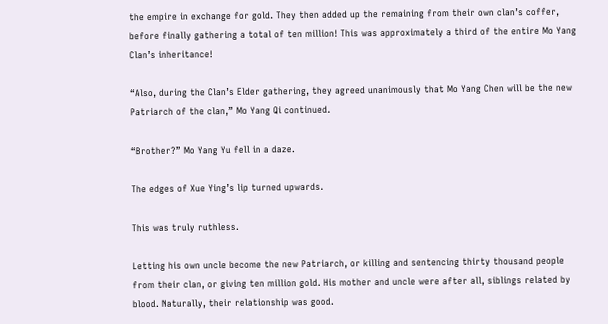the empire in exchange for gold. They then added up the remaining from their own clan’s coffer, before finally gathering a total of ten million! This was approximately a third of the entire Mo Yang Clan’s inheritance!

“Also, during the Clan’s Elder gathering, they agreed unanimously that Mo Yang Chen will be the new Patriarch of the clan,” Mo Yang Qi continued.

“Brother?” Mo Yang Yu fell in a daze.

The edges of Xue Ying’s lip turned upwards.

This was truly ruthless.

Letting his own uncle become the new Patriarch, or killing and sentencing thirty thousand people from their clan, or giving ten million gold. His mother and uncle were after all, siblings related by blood. Naturally, their relationship was good.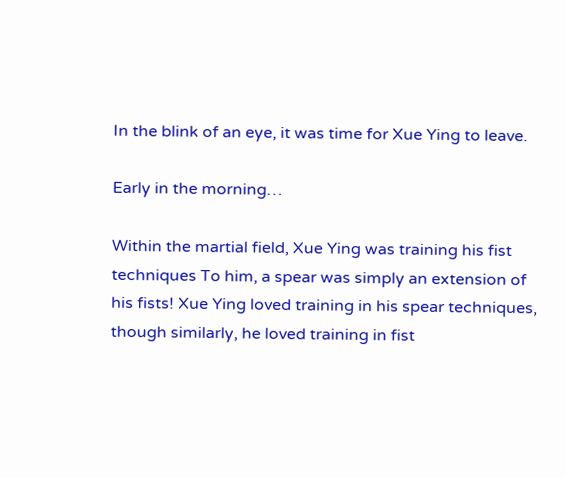In the blink of an eye, it was time for Xue Ying to leave.

Early in the morning…

Within the martial field, Xue Ying was training his fist techniques To him, a spear was simply an extension of his fists! Xue Ying loved training in his spear techniques, though similarly, he loved training in fist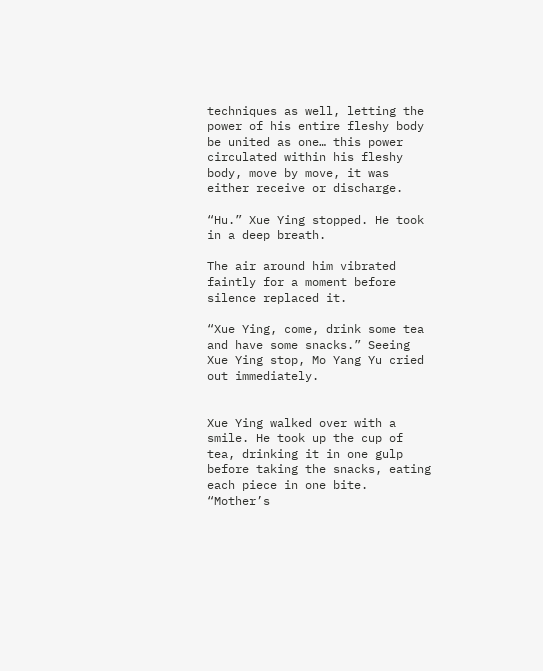techniques as well, letting the power of his entire fleshy body be united as one… this power circulated within his fleshy body, move by move, it was either receive or discharge.

“Hu.” Xue Ying stopped. He took in a deep breath.

The air around him vibrated faintly for a moment before silence replaced it.

“Xue Ying, come, drink some tea and have some snacks.” Seeing Xue Ying stop, Mo Yang Yu cried out immediately.


Xue Ying walked over with a smile. He took up the cup of tea, drinking it in one gulp before taking the snacks, eating each piece in one bite. “Mother’s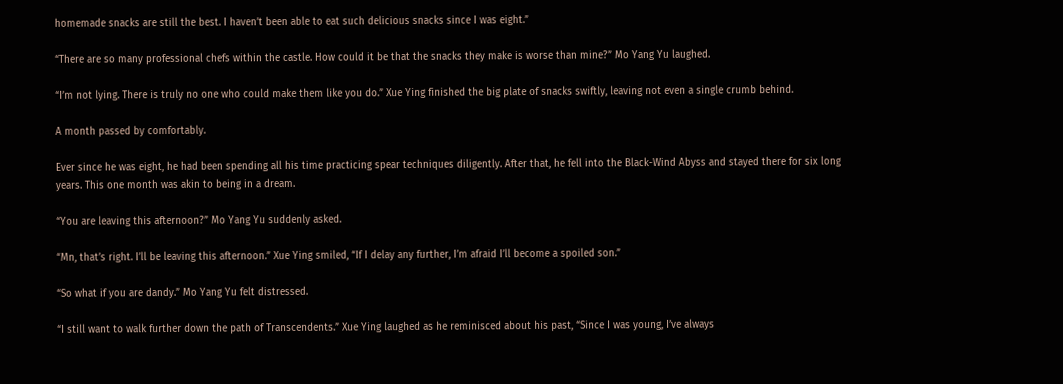homemade snacks are still the best. I haven’t been able to eat such delicious snacks since I was eight.”

“There are so many professional chefs within the castle. How could it be that the snacks they make is worse than mine?” Mo Yang Yu laughed.

“I’m not lying. There is truly no one who could make them like you do.” Xue Ying finished the big plate of snacks swiftly, leaving not even a single crumb behind.

A month passed by comfortably.

Ever since he was eight, he had been spending all his time practicing spear techniques diligently. After that, he fell into the Black-Wind Abyss and stayed there for six long years. This one month was akin to being in a dream.

“You are leaving this afternoon?” Mo Yang Yu suddenly asked.

“Mn, that’s right. I’ll be leaving this afternoon.” Xue Ying smiled, “If I delay any further, I’m afraid I’ll become a spoiled son.”

“So what if you are dandy.” Mo Yang Yu felt distressed.

“I still want to walk further down the path of Transcendents.” Xue Ying laughed as he reminisced about his past, “Since I was young, I’ve always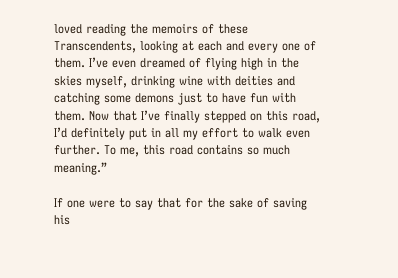loved reading the memoirs of these Transcendents, looking at each and every one of them. I’ve even dreamed of flying high in the skies myself, drinking wine with deities and catching some demons just to have fun with them. Now that I’ve finally stepped on this road, I’d definitely put in all my effort to walk even further. To me, this road contains so much meaning.”

If one were to say that for the sake of saving his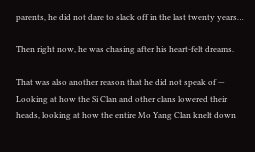parents, he did not dare to slack off in the last twenty years…

Then right now, he was chasing after his heart-felt dreams.

That was also another reason that he did not speak of — Looking at how the Si Clan and other clans lowered their heads, looking at how the entire Mo Yang Clan knelt down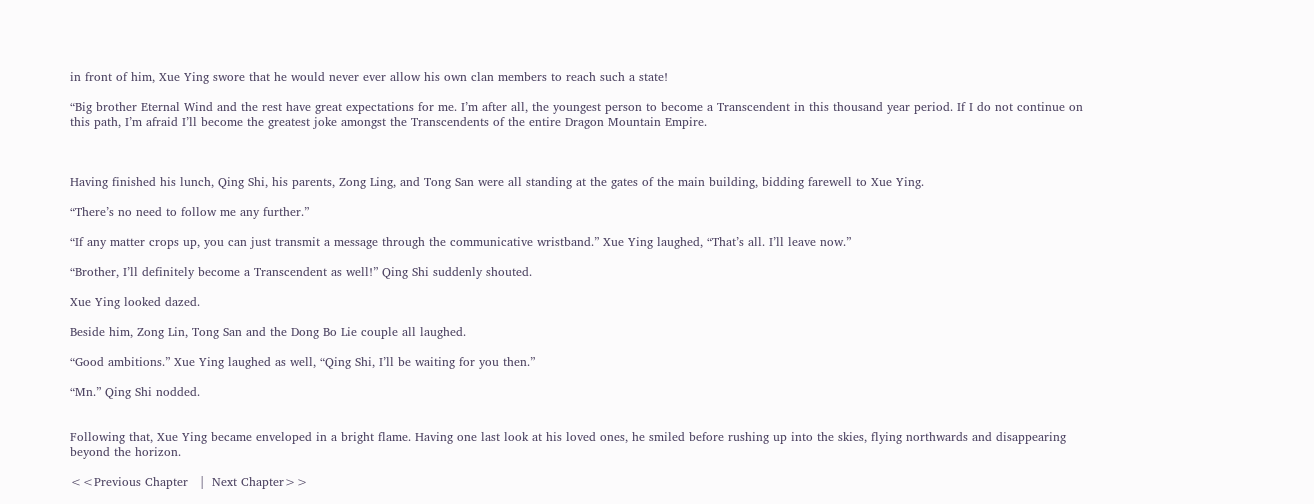in front of him, Xue Ying swore that he would never ever allow his own clan members to reach such a state!

“Big brother Eternal Wind and the rest have great expectations for me. I’m after all, the youngest person to become a Transcendent in this thousand year period. If I do not continue on this path, I’m afraid I’ll become the greatest joke amongst the Transcendents of the entire Dragon Mountain Empire.



Having finished his lunch, Qing Shi, his parents, Zong Ling, and Tong San were all standing at the gates of the main building, bidding farewell to Xue Ying.

“There’s no need to follow me any further.”

“If any matter crops up, you can just transmit a message through the communicative wristband.” Xue Ying laughed, “That’s all. I’ll leave now.”

“Brother, I’ll definitely become a Transcendent as well!” Qing Shi suddenly shouted.

Xue Ying looked dazed.

Beside him, Zong Lin, Tong San and the Dong Bo Lie couple all laughed.

“Good ambitions.” Xue Ying laughed as well, “Qing Shi, I’ll be waiting for you then.”

“Mn.” Qing Shi nodded.


Following that, Xue Ying became enveloped in a bright flame. Having one last look at his loved ones, he smiled before rushing up into the skies, flying northwards and disappearing beyond the horizon.

<<Previous Chapter   |  Next Chapter>>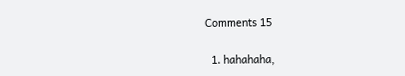Comments 15

  1. hahahaha,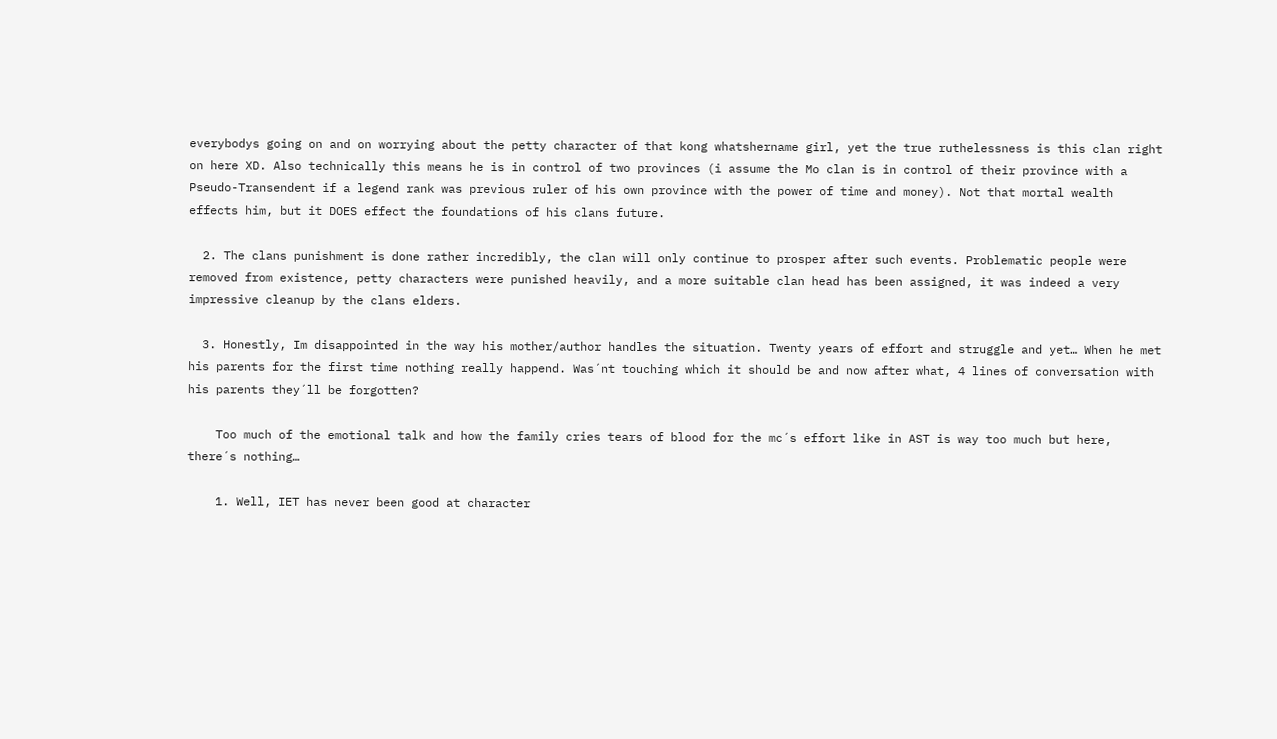everybodys going on and on worrying about the petty character of that kong whatshername girl, yet the true ruthelessness is this clan right on here XD. Also technically this means he is in control of two provinces (i assume the Mo clan is in control of their province with a Pseudo-Transendent if a legend rank was previous ruler of his own province with the power of time and money). Not that mortal wealth effects him, but it DOES effect the foundations of his clans future.

  2. The clans punishment is done rather incredibly, the clan will only continue to prosper after such events. Problematic people were removed from existence, petty characters were punished heavily, and a more suitable clan head has been assigned, it was indeed a very impressive cleanup by the clans elders.

  3. Honestly, Im disappointed in the way his mother/author handles the situation. Twenty years of effort and struggle and yet… When he met his parents for the first time nothing really happend. Was´nt touching which it should be and now after what, 4 lines of conversation with his parents they´ll be forgotten?

    Too much of the emotional talk and how the family cries tears of blood for the mc´s effort like in AST is way too much but here, there´s nothing…

    1. Well, IET has never been good at character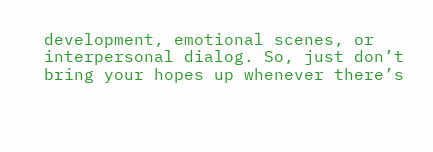development, emotional scenes, or interpersonal dialog. So, just don’t bring your hopes up whenever there’s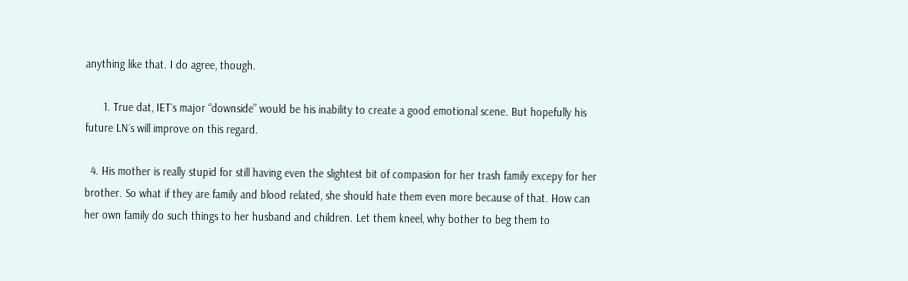anything like that. I do agree, though.

      1. True dat, IET´s major “downside” would be his inability to create a good emotional scene. But hopefully his future LN´s will improve on this regard.

  4. His mother is really stupid for still having even the slightest bit of compasion for her trash family excepy for her brother. So what if they are family and blood related, she should hate them even more because of that. How can her own family do such things to her husband and children. Let them kneel, why bother to beg them to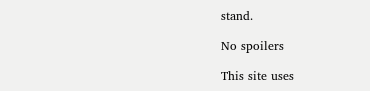stand.

No spoilers

This site uses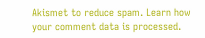Akismet to reduce spam. Learn how your comment data is processed.